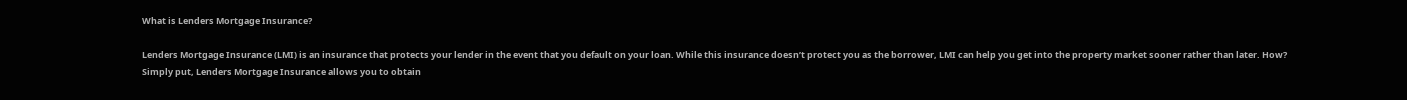What is Lenders Mortgage Insurance?

Lenders Mortgage Insurance (LMI) is an insurance that protects your lender in the event that you default on your loan. While this insurance doesn’t protect you as the borrower, LMI can help you get into the property market sooner rather than later. How? Simply put, Lenders Mortgage Insurance allows you to obtain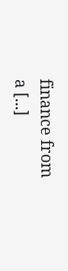finance from a [...]